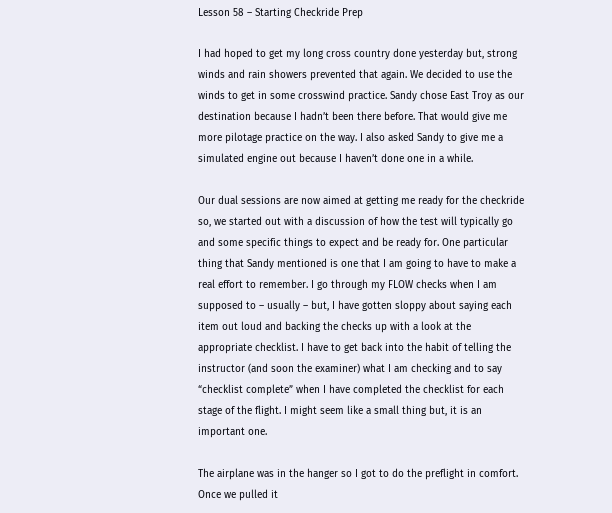Lesson 58 – Starting Checkride Prep

I had hoped to get my long cross country done yesterday but, strong winds and rain showers prevented that again. We decided to use the winds to get in some crosswind practice. Sandy chose East Troy as our destination because I hadn’t been there before. That would give me more pilotage practice on the way. I also asked Sandy to give me a simulated engine out because I haven’t done one in a while.

Our dual sessions are now aimed at getting me ready for the checkride so, we started out with a discussion of how the test will typically go and some specific things to expect and be ready for. One particular thing that Sandy mentioned is one that I am going to have to make a real effort to remember. I go through my FLOW checks when I am supposed to – usually – but, I have gotten sloppy about saying each item out loud and backing the checks up with a look at the appropriate checklist. I have to get back into the habit of telling the instructor (and soon the examiner) what I am checking and to say “checklist complete” when I have completed the checklist for each stage of the flight. I might seem like a small thing but, it is an important one.

The airplane was in the hanger so I got to do the preflight in comfort. Once we pulled it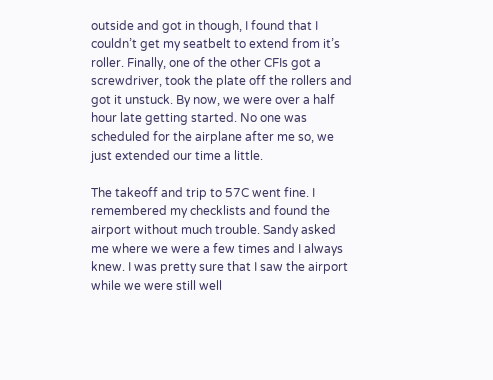outside and got in though, I found that I couldn’t get my seatbelt to extend from it’s roller. Finally, one of the other CFIs got a screwdriver, took the plate off the rollers and got it unstuck. By now, we were over a half hour late getting started. No one was scheduled for the airplane after me so, we just extended our time a little.

The takeoff and trip to 57C went fine. I remembered my checklists and found the airport without much trouble. Sandy asked me where we were a few times and I always knew. I was pretty sure that I saw the airport while we were still well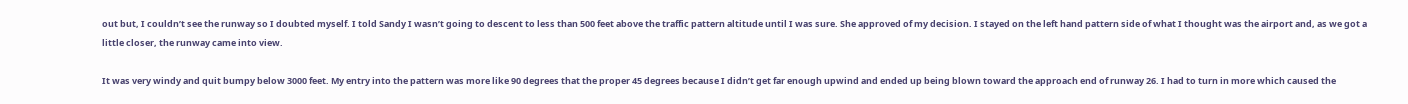out but, I couldn’t see the runway so I doubted myself. I told Sandy I wasn’t going to descent to less than 500 feet above the traffic pattern altitude until I was sure. She approved of my decision. I stayed on the left hand pattern side of what I thought was the airport and, as we got a little closer, the runway came into view.

It was very windy and quit bumpy below 3000 feet. My entry into the pattern was more like 90 degrees that the proper 45 degrees because I didn’t get far enough upwind and ended up being blown toward the approach end of runway 26. I had to turn in more which caused the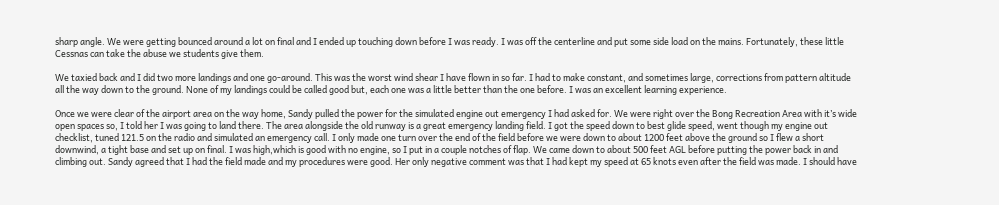sharp angle. We were getting bounced around a lot on final and I ended up touching down before I was ready. I was off the centerline and put some side load on the mains. Fortunately, these little Cessnas can take the abuse we students give them.

We taxied back and I did two more landings and one go-around. This was the worst wind shear I have flown in so far. I had to make constant, and sometimes large, corrections from pattern altitude all the way down to the ground. None of my landings could be called good but, each one was a little better than the one before. I was an excellent learning experience.

Once we were clear of the airport area on the way home, Sandy pulled the power for the simulated engine out emergency I had asked for. We were right over the Bong Recreation Area with it’s wide open spaces so, I told her I was going to land there. The area alongside the old runway is a great emergency landing field. I got the speed down to best glide speed, went though my engine out checklist, tuned 121.5 on the radio and simulated an emergency call. I only made one turn over the end of the field before we were down to about 1200 feet above the ground so I flew a short downwind, a tight base and set up on final. I was high,which is good with no engine, so I put in a couple notches of flap. We came down to about 500 feet AGL before putting the power back in and climbing out. Sandy agreed that I had the field made and my procedures were good. Her only negative comment was that I had kept my speed at 65 knots even after the field was made. I should have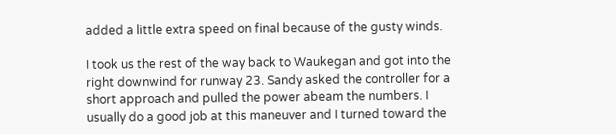added a little extra speed on final because of the gusty winds.

I took us the rest of the way back to Waukegan and got into the right downwind for runway 23. Sandy asked the controller for a short approach and pulled the power abeam the numbers. I usually do a good job at this maneuver and I turned toward the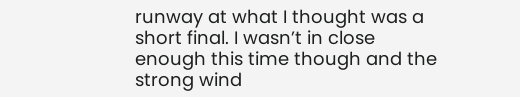runway at what I thought was a short final. I wasn’t in close enough this time though and the strong wind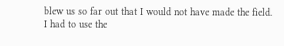blew us so far out that I would not have made the field. I had to use the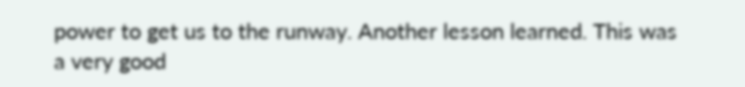power to get us to the runway. Another lesson learned. This was a very good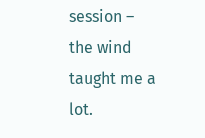session – the wind taught me a lot.